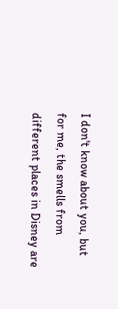I don't know about you, but for me, the smells from different places in Disney are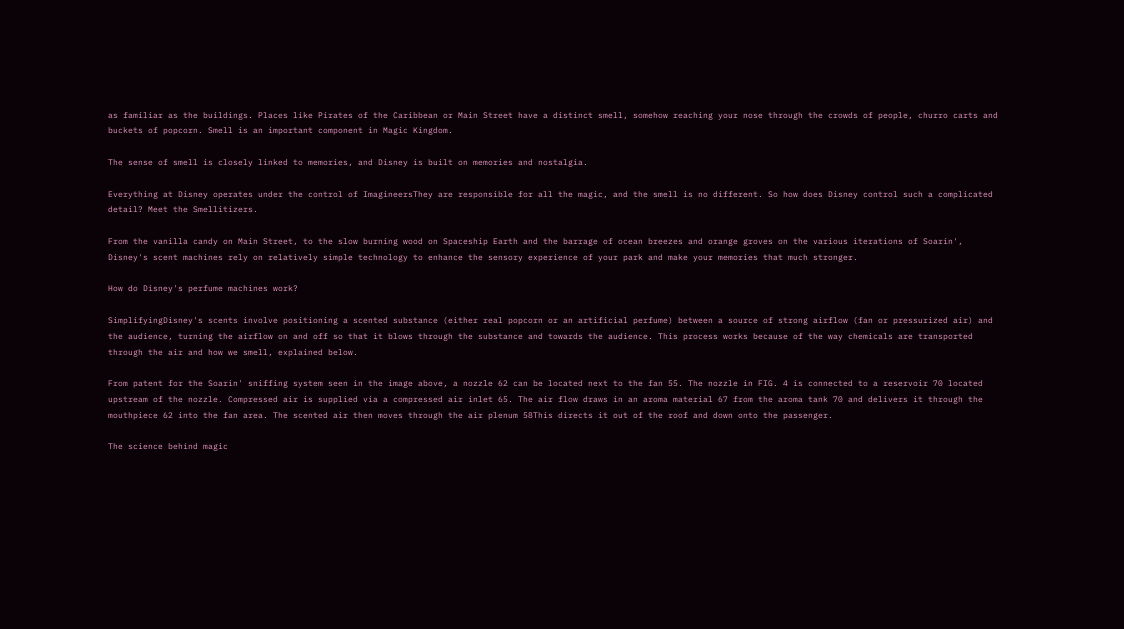as familiar as the buildings. Places like Pirates of the Caribbean or Main Street have a distinct smell, somehow reaching your nose through the crowds of people, churro carts and buckets of popcorn. Smell is an important component in Magic Kingdom.

The sense of smell is closely linked to memories, and Disney is built on memories and nostalgia.

Everything at Disney operates under the control of ImagineersThey are responsible for all the magic, and the smell is no different. So how does Disney control such a complicated detail? Meet the Smellitizers.

From the vanilla candy on Main Street, to the slow burning wood on Spaceship Earth and the barrage of ocean breezes and orange groves on the various iterations of Soarin', Disney's scent machines rely on relatively simple technology to enhance the sensory experience of your park and make your memories that much stronger.

How do Disney's perfume machines work?

SimplifyingDisney's scents involve positioning a scented substance (either real popcorn or an artificial perfume) between a source of strong airflow (fan or pressurized air) and the audience, turning the airflow on and off so that it blows through the substance and towards the audience. This process works because of the way chemicals are transported through the air and how we smell, explained below.

From patent for the Soarin' sniffing system seen in the image above, a nozzle 62 can be located next to the fan 55. The nozzle in FIG. 4 is connected to a reservoir 70 located upstream of the nozzle. Compressed air is supplied via a compressed air inlet 65. The air flow draws in an aroma material 67 from the aroma tank 70 and delivers it through the mouthpiece 62 into the fan area. The scented air then moves through the air plenum 58This directs it out of the roof and down onto the passenger.

The science behind magic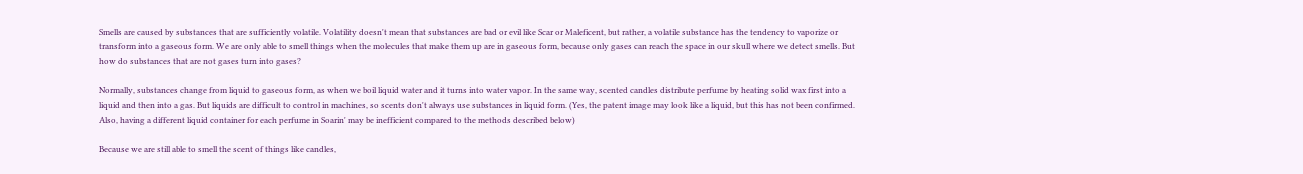Smells are caused by substances that are sufficiently volatile. Volatility doesn't mean that substances are bad or evil like Scar or Maleficent, but rather, a volatile substance has the tendency to vaporize or transform into a gaseous form. We are only able to smell things when the molecules that make them up are in gaseous form, because only gases can reach the space in our skull where we detect smells. But how do substances that are not gases turn into gases?

Normally, substances change from liquid to gaseous form, as when we boil liquid water and it turns into water vapor. In the same way, scented candles distribute perfume by heating solid wax first into a liquid and then into a gas. But liquids are difficult to control in machines, so scents don't always use substances in liquid form. (Yes, the patent image may look like a liquid, but this has not been confirmed. Also, having a different liquid container for each perfume in Soarin' may be inefficient compared to the methods described below)

Because we are still able to smell the scent of things like candles,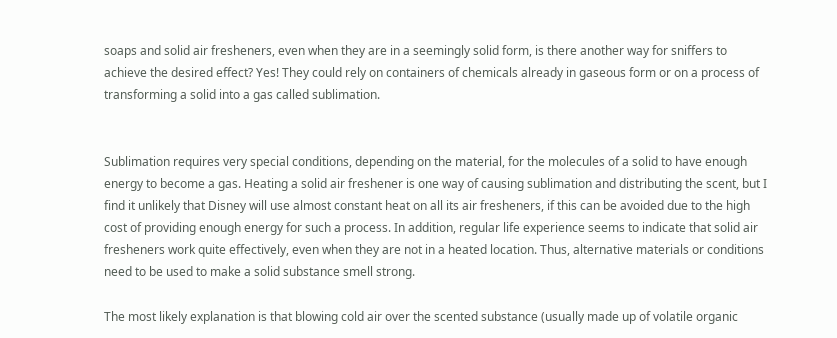soaps and solid air fresheners, even when they are in a seemingly solid form, is there another way for sniffers to achieve the desired effect? Yes! They could rely on containers of chemicals already in gaseous form or on a process of transforming a solid into a gas called sublimation.


Sublimation requires very special conditions, depending on the material, for the molecules of a solid to have enough energy to become a gas. Heating a solid air freshener is one way of causing sublimation and distributing the scent, but I find it unlikely that Disney will use almost constant heat on all its air fresheners, if this can be avoided due to the high cost of providing enough energy for such a process. In addition, regular life experience seems to indicate that solid air fresheners work quite effectively, even when they are not in a heated location. Thus, alternative materials or conditions need to be used to make a solid substance smell strong.

The most likely explanation is that blowing cold air over the scented substance (usually made up of volatile organic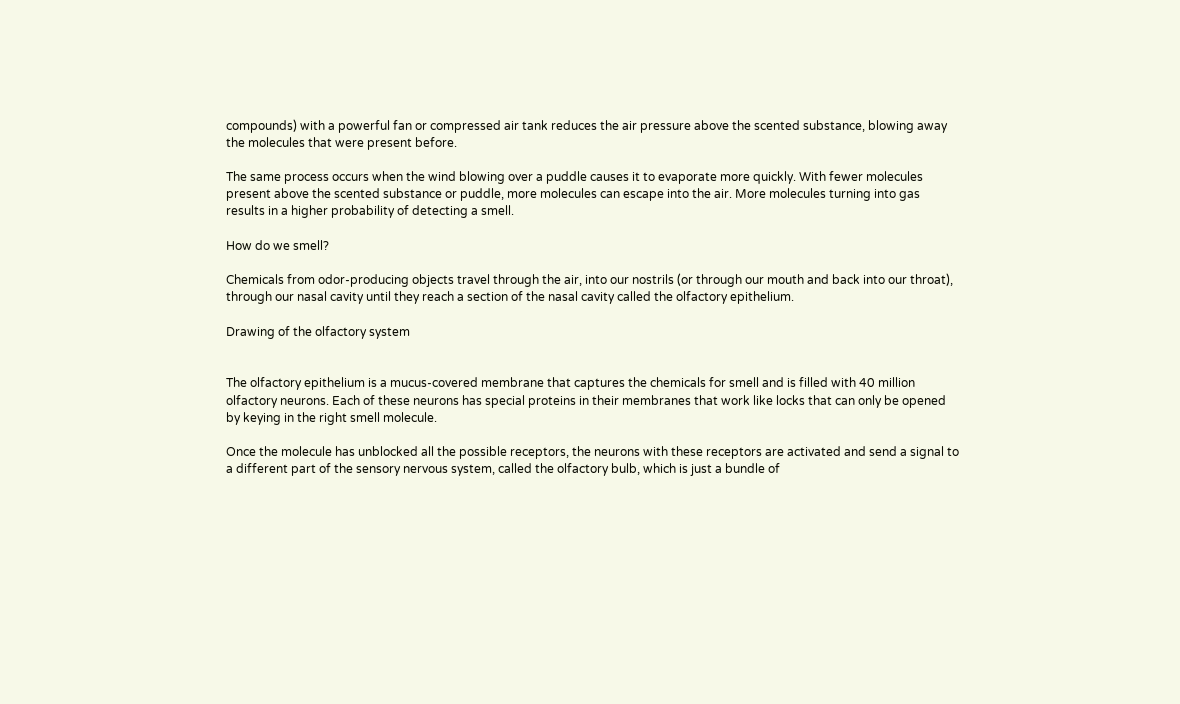compounds) with a powerful fan or compressed air tank reduces the air pressure above the scented substance, blowing away the molecules that were present before.

The same process occurs when the wind blowing over a puddle causes it to evaporate more quickly. With fewer molecules present above the scented substance or puddle, more molecules can escape into the air. More molecules turning into gas results in a higher probability of detecting a smell.

How do we smell?

Chemicals from odor-producing objects travel through the air, into our nostrils (or through our mouth and back into our throat), through our nasal cavity until they reach a section of the nasal cavity called the olfactory epithelium.

Drawing of the olfactory system


The olfactory epithelium is a mucus-covered membrane that captures the chemicals for smell and is filled with 40 million olfactory neurons. Each of these neurons has special proteins in their membranes that work like locks that can only be opened by keying in the right smell molecule.

Once the molecule has unblocked all the possible receptors, the neurons with these receptors are activated and send a signal to a different part of the sensory nervous system, called the olfactory bulb, which is just a bundle of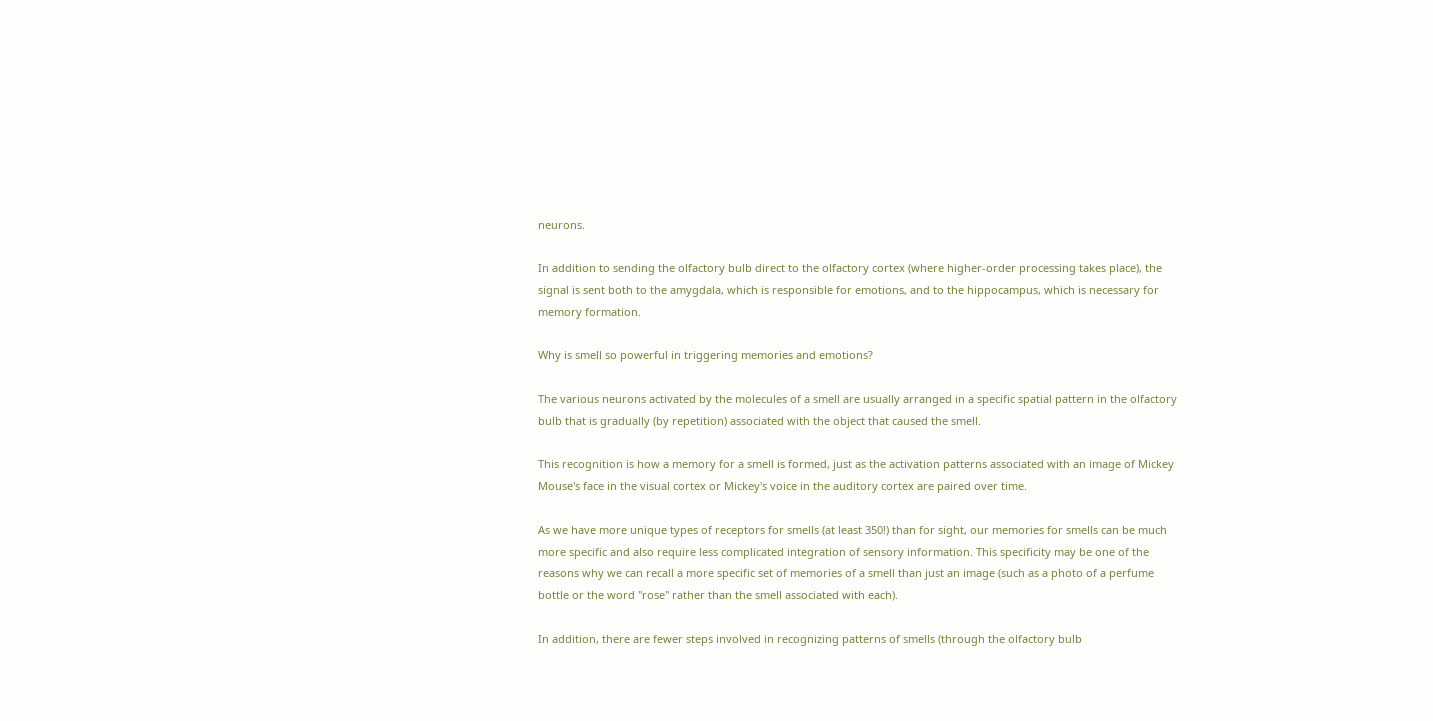neurons.

In addition to sending the olfactory bulb direct to the olfactory cortex (where higher-order processing takes place), the signal is sent both to the amygdala, which is responsible for emotions, and to the hippocampus, which is necessary for memory formation.

Why is smell so powerful in triggering memories and emotions?

The various neurons activated by the molecules of a smell are usually arranged in a specific spatial pattern in the olfactory bulb that is gradually (by repetition) associated with the object that caused the smell.

This recognition is how a memory for a smell is formed, just as the activation patterns associated with an image of Mickey Mouse's face in the visual cortex or Mickey's voice in the auditory cortex are paired over time.

As we have more unique types of receptors for smells (at least 350!) than for sight, our memories for smells can be much more specific and also require less complicated integration of sensory information. This specificity may be one of the reasons why we can recall a more specific set of memories of a smell than just an image (such as a photo of a perfume bottle or the word "rose" rather than the smell associated with each).

In addition, there are fewer steps involved in recognizing patterns of smells (through the olfactory bulb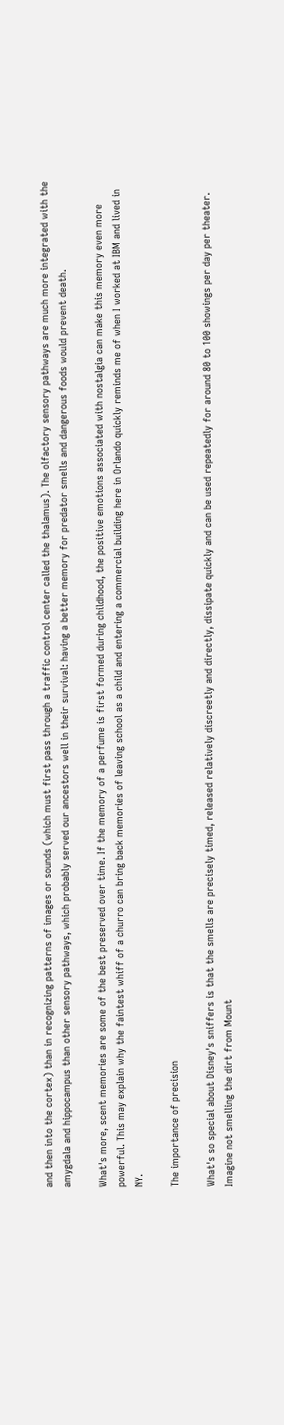and then into the cortex) than in recognizing patterns of images or sounds (which must first pass through a traffic control center called the thalamus). The olfactory sensory pathways are much more integrated with the amygdala and hippocampus than other sensory pathways, which probably served our ancestors well in their survival: having a better memory for predator smells and dangerous foods would prevent death.

What's more, scent memories are some of the best preserved over time. If the memory of a perfume is first formed during childhood, the positive emotions associated with nostalgia can make this memory even more powerful. This may explain why the faintest whiff of a churro can bring back memories of leaving school as a child and entering a commercial building here in Orlando quickly reminds me of when I worked at IBM and lived in NY.

The importance of precision

What's so special about Disney's sniffers is that the smells are precisely timed, released relatively discreetly and directly, dissipate quickly and can be used repeatedly for around 80 to 100 showings per day per theater. Imagine not smelling the dirt from Mount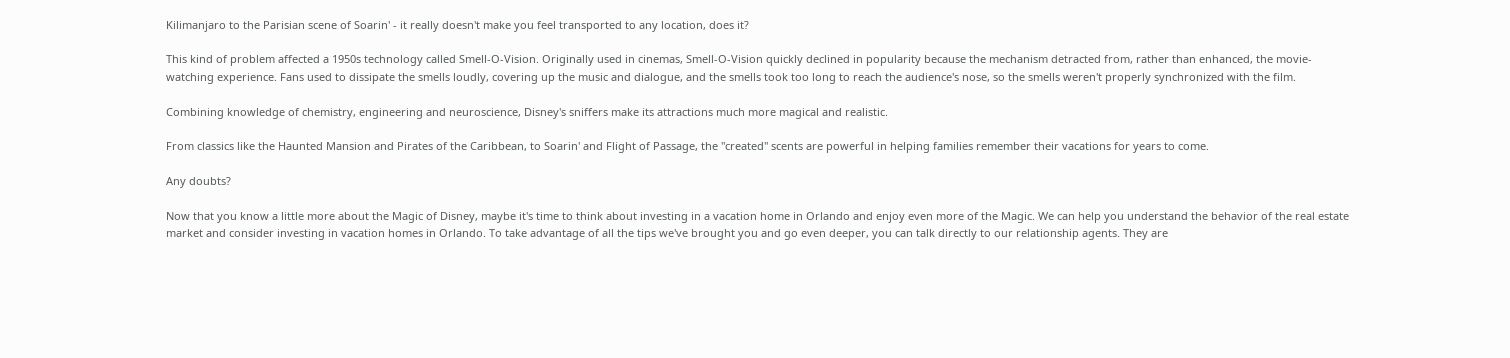Kilimanjaro to the Parisian scene of Soarin' - it really doesn't make you feel transported to any location, does it?

This kind of problem affected a 1950s technology called Smell-O-Vision. Originally used in cinemas, Smell-O-Vision quickly declined in popularity because the mechanism detracted from, rather than enhanced, the movie-watching experience. Fans used to dissipate the smells loudly, covering up the music and dialogue, and the smells took too long to reach the audience's nose, so the smells weren't properly synchronized with the film.

Combining knowledge of chemistry, engineering and neuroscience, Disney's sniffers make its attractions much more magical and realistic.

From classics like the Haunted Mansion and Pirates of the Caribbean, to Soarin' and Flight of Passage, the "created" scents are powerful in helping families remember their vacations for years to come.

Any doubts?

Now that you know a little more about the Magic of Disney, maybe it's time to think about investing in a vacation home in Orlando and enjoy even more of the Magic. We can help you understand the behavior of the real estate market and consider investing in vacation homes in Orlando. To take advantage of all the tips we've brought you and go even deeper, you can talk directly to our relationship agents. They are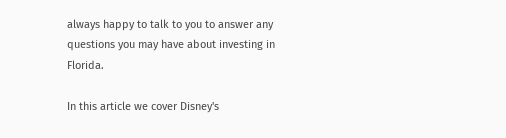always happy to talk to you to answer any questions you may have about investing in Florida.

In this article we cover Disney's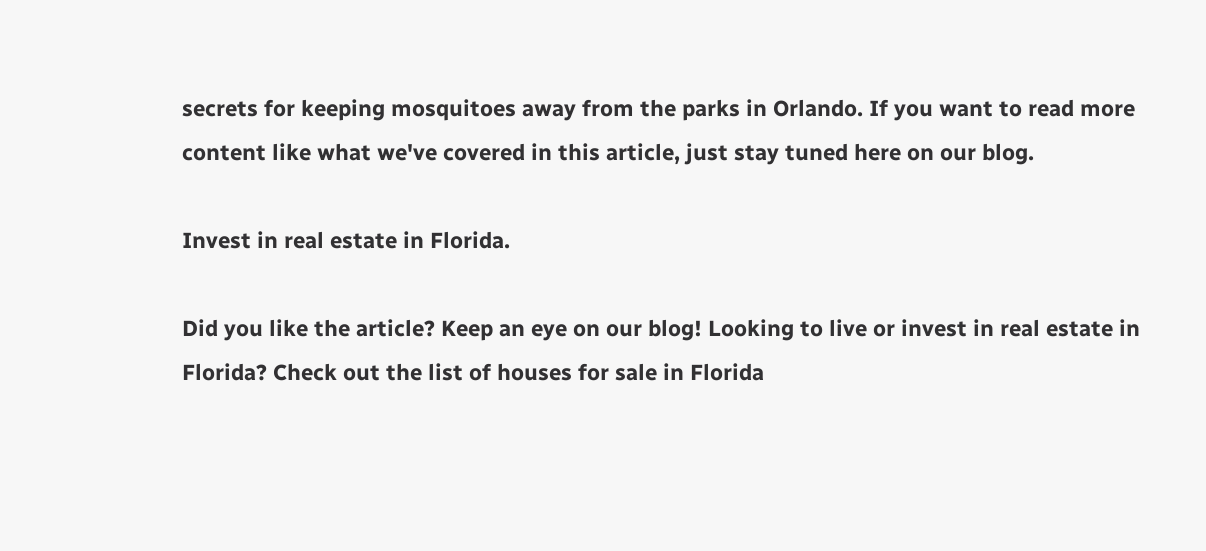secrets for keeping mosquitoes away from the parks in Orlando. If you want to read more content like what we've covered in this article, just stay tuned here on our blog.

Invest in real estate in Florida.

Did you like the article? Keep an eye on our blog! Looking to live or invest in real estate in Florida? Check out the list of houses for sale in Florida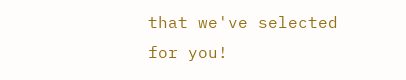that we've selected for you!